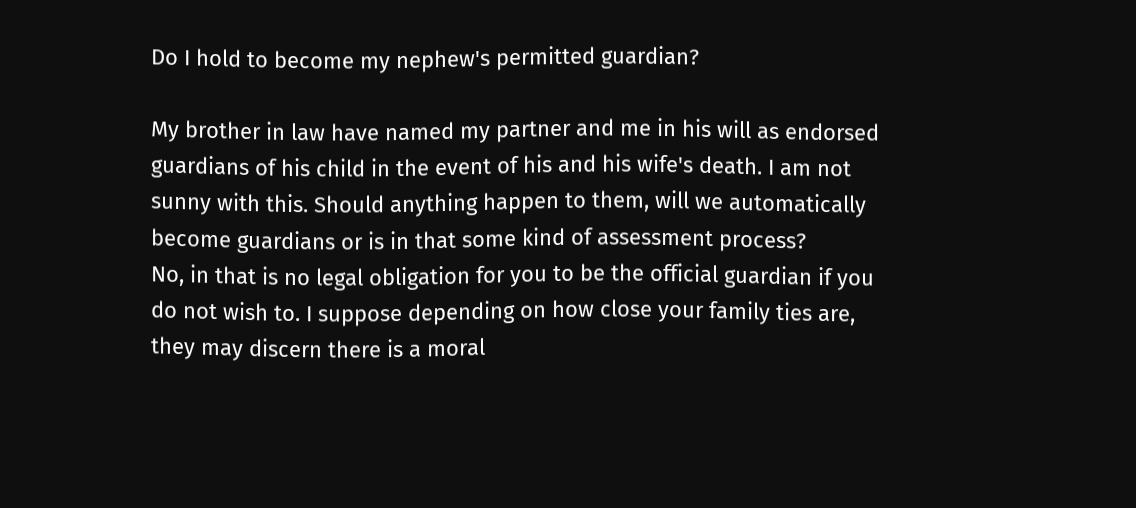Do I hold to become my nephew's permitted guardian?

My brother in law have named my partner and me in his will as endorsed guardians of his child in the event of his and his wife's death. I am not sunny with this. Should anything happen to them, will we automatically become guardians or is in that some kind of assessment process?
No, in that is no legal obligation for you to be the official guardian if you do not wish to. I suppose depending on how close your family ties are, they may discern there is a moral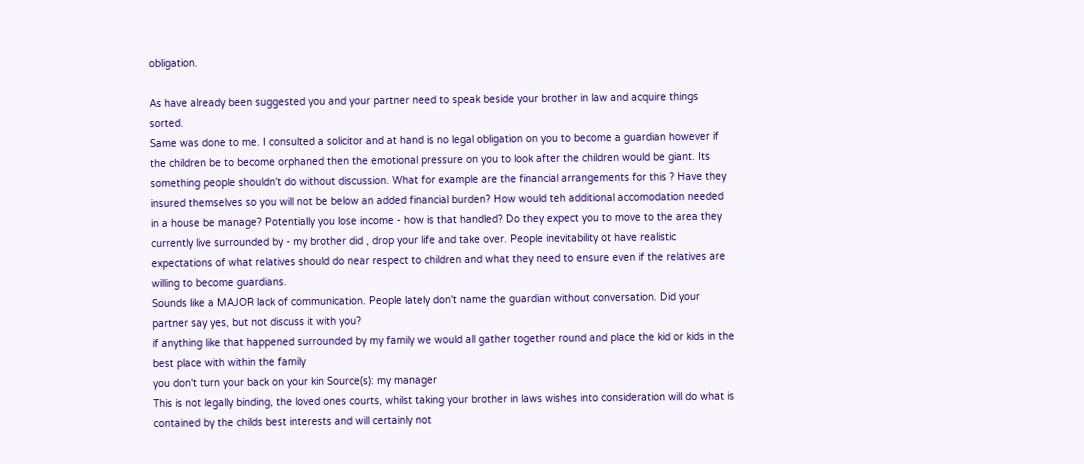obligation.

As have already been suggested you and your partner need to speak beside your brother in law and acquire things sorted.
Same was done to me. I consulted a solicitor and at hand is no legal obligation on you to become a guardian however if the children be to become orphaned then the emotional pressure on you to look after the children would be giant. Its something people shouldn't do without discussion. What for example are the financial arrangements for this ? Have they insured themselves so you will not be below an added financial burden? How would teh additional accomodation needed in a house be manage? Potentially you lose income - how is that handled? Do they expect you to move to the area they currently live surrounded by - my brother did , drop your life and take over. People inevitability ot have realistic expectations of what relatives should do near respect to children and what they need to ensure even if the relatives are willing to become guardians.
Sounds like a MAJOR lack of communication. People lately don't name the guardian without conversation. Did your partner say yes, but not discuss it with you?
if anything like that happened surrounded by my family we would all gather together round and place the kid or kids in the best place with within the family
you don't turn your back on your kin Source(s): my manager
This is not legally binding, the loved ones courts, whilst taking your brother in laws wishes into consideration will do what is contained by the childs best interests and will certainly not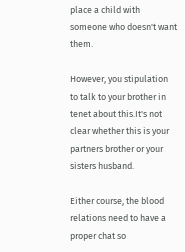place a child with someone who doesn't want them.

However, you stipulation to talk to your brother in tenet about this.It's not clear whether this is your partners brother or your sisters husband.

Either course, the blood relations need to have a proper chat so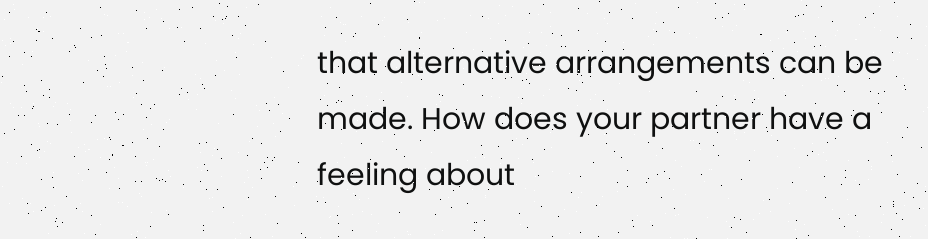that alternative arrangements can be made. How does your partner have a feeling about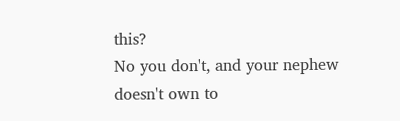this?
No you don't, and your nephew doesn't own to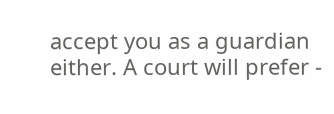accept you as a guardian either. A court will prefer -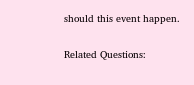should this event happen.

Related Questions: